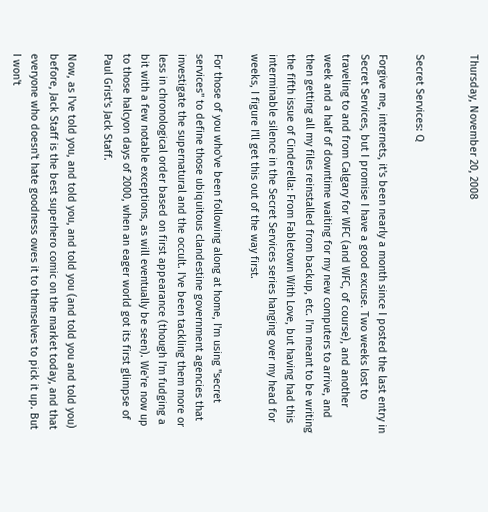Thursday, November 20, 2008


Secret Services: Q

Forgive me, internets, it's been nearly a month since I posted the last entry in Secret Services, but I promise I have a good excuse. Two weeks lost to traveling to and from Calgary for WFC (and WFC, of course), and another week and a half of downtime waiting for my new computers to arrive, and then getting all my files reinstalled from backup, etc. I'm meant to be writing the fifth issue of Cinderella: From Fabletown With Love, but having had this interminable silence in the Secret Services series hanging over my head for weeks, I figure I'll get this out of the way first.

For those of you who've been following along at home, I'm using "secret services" to define those ubiquitous clandestine government agencies that investigate the supernatural and the occult. I've been tackling them more or less in chronological order based on first appearance (though I'm fudging a bit with a few notable exceptions, as will eventually be seen). We're now up to those halcyon days of 2000, when an eager world got its first glimpse of Paul Grist's Jack Staff.

Now, as I've told you, and told you, and told you (and told you and told you) before, Jack Staff is the best superhero comic on the market today, and that everyone who doesn't hate goodness owes it to themselves to pick it up. But I won't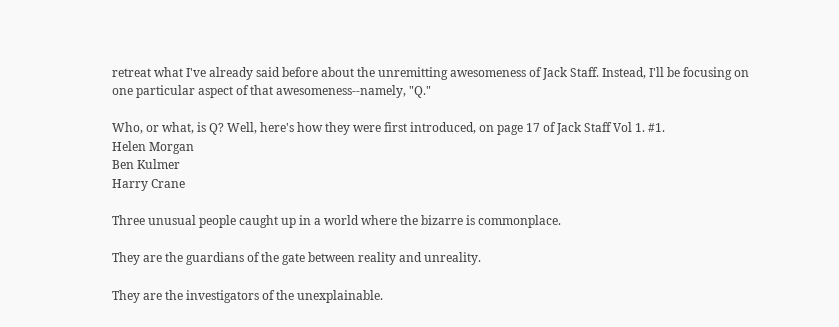retreat what I've already said before about the unremitting awesomeness of Jack Staff. Instead, I'll be focusing on one particular aspect of that awesomeness--namely, "Q."

Who, or what, is Q? Well, here's how they were first introduced, on page 17 of Jack Staff Vol 1. #1.
Helen Morgan
Ben Kulmer
Harry Crane

Three unusual people caught up in a world where the bizarre is commonplace.

They are the guardians of the gate between reality and unreality.

They are the investigators of the unexplainable.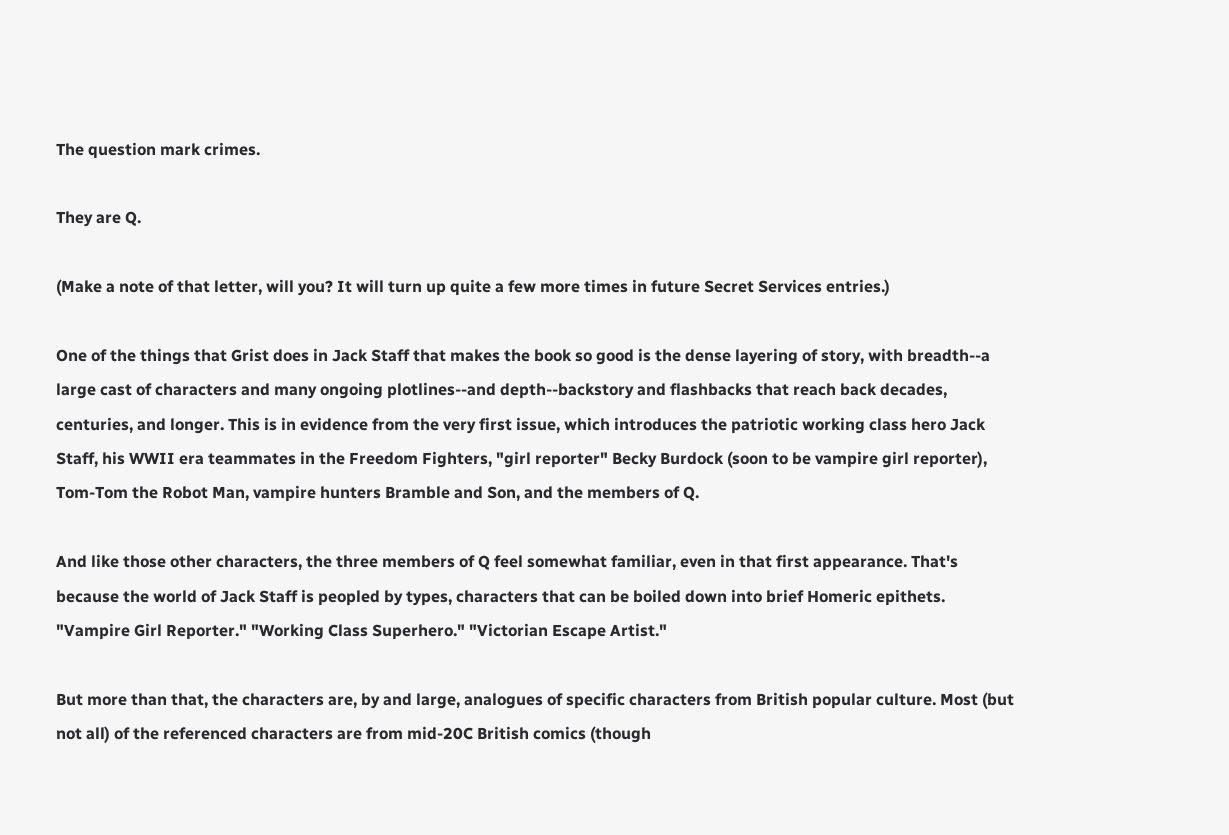The question mark crimes.

They are Q.

(Make a note of that letter, will you? It will turn up quite a few more times in future Secret Services entries.)

One of the things that Grist does in Jack Staff that makes the book so good is the dense layering of story, with breadth--a large cast of characters and many ongoing plotlines--and depth--backstory and flashbacks that reach back decades, centuries, and longer. This is in evidence from the very first issue, which introduces the patriotic working class hero Jack Staff, his WWII era teammates in the Freedom Fighters, "girl reporter" Becky Burdock (soon to be vampire girl reporter), Tom-Tom the Robot Man, vampire hunters Bramble and Son, and the members of Q.

And like those other characters, the three members of Q feel somewhat familiar, even in that first appearance. That's because the world of Jack Staff is peopled by types, characters that can be boiled down into brief Homeric epithets. "Vampire Girl Reporter." "Working Class Superhero." "Victorian Escape Artist."

But more than that, the characters are, by and large, analogues of specific characters from British popular culture. Most (but not all) of the referenced characters are from mid-20C British comics (though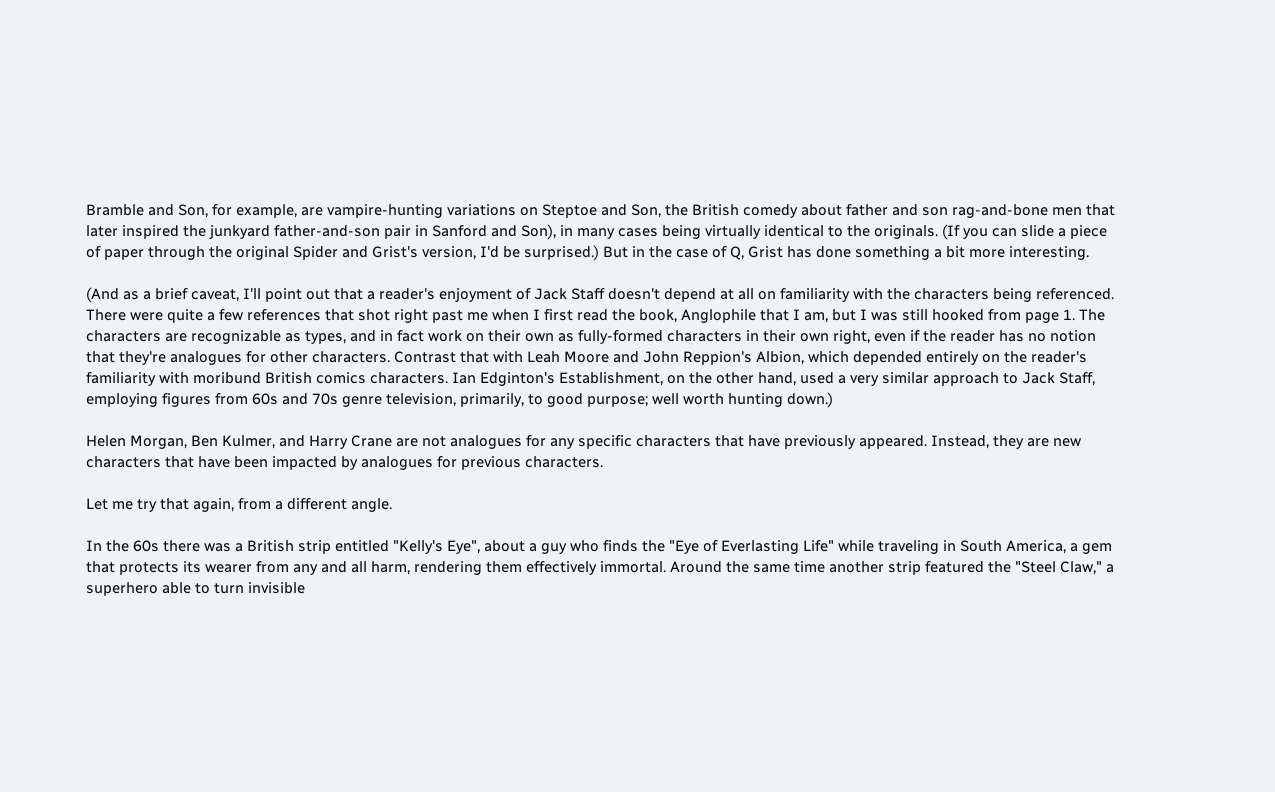Bramble and Son, for example, are vampire-hunting variations on Steptoe and Son, the British comedy about father and son rag-and-bone men that later inspired the junkyard father-and-son pair in Sanford and Son), in many cases being virtually identical to the originals. (If you can slide a piece of paper through the original Spider and Grist's version, I'd be surprised.) But in the case of Q, Grist has done something a bit more interesting.

(And as a brief caveat, I'll point out that a reader's enjoyment of Jack Staff doesn't depend at all on familiarity with the characters being referenced. There were quite a few references that shot right past me when I first read the book, Anglophile that I am, but I was still hooked from page 1. The characters are recognizable as types, and in fact work on their own as fully-formed characters in their own right, even if the reader has no notion that they're analogues for other characters. Contrast that with Leah Moore and John Reppion's Albion, which depended entirely on the reader's familiarity with moribund British comics characters. Ian Edginton's Establishment, on the other hand, used a very similar approach to Jack Staff, employing figures from 60s and 70s genre television, primarily, to good purpose; well worth hunting down.)

Helen Morgan, Ben Kulmer, and Harry Crane are not analogues for any specific characters that have previously appeared. Instead, they are new characters that have been impacted by analogues for previous characters.

Let me try that again, from a different angle.

In the 60s there was a British strip entitled "Kelly's Eye", about a guy who finds the "Eye of Everlasting Life" while traveling in South America, a gem that protects its wearer from any and all harm, rendering them effectively immortal. Around the same time another strip featured the "Steel Claw," a superhero able to turn invisible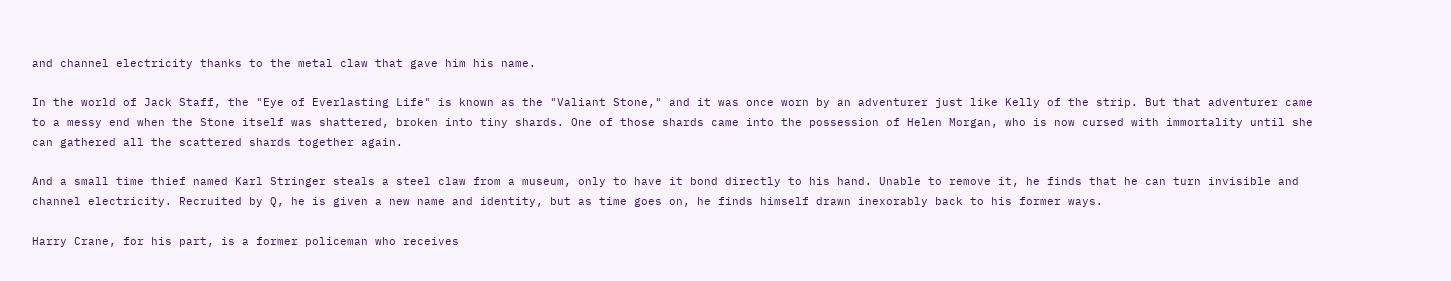and channel electricity thanks to the metal claw that gave him his name.

In the world of Jack Staff, the "Eye of Everlasting Life" is known as the "Valiant Stone," and it was once worn by an adventurer just like Kelly of the strip. But that adventurer came to a messy end when the Stone itself was shattered, broken into tiny shards. One of those shards came into the possession of Helen Morgan, who is now cursed with immortality until she can gathered all the scattered shards together again.

And a small time thief named Karl Stringer steals a steel claw from a museum, only to have it bond directly to his hand. Unable to remove it, he finds that he can turn invisible and channel electricity. Recruited by Q, he is given a new name and identity, but as time goes on, he finds himself drawn inexorably back to his former ways.

Harry Crane, for his part, is a former policeman who receives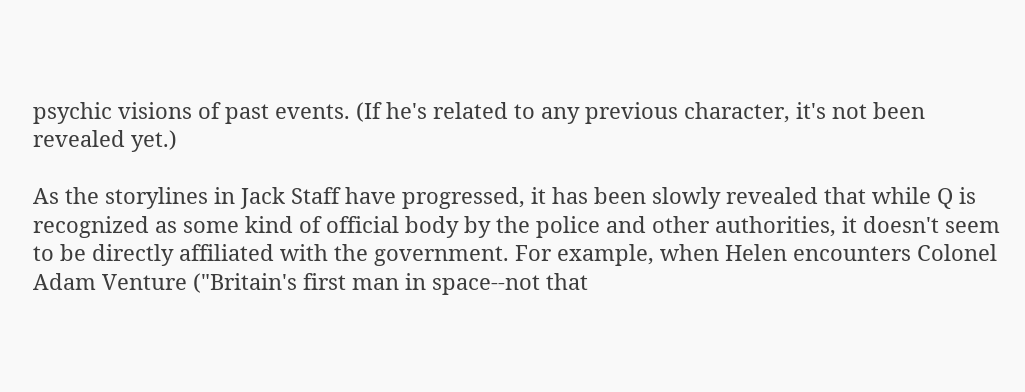psychic visions of past events. (If he's related to any previous character, it's not been revealed yet.)

As the storylines in Jack Staff have progressed, it has been slowly revealed that while Q is recognized as some kind of official body by the police and other authorities, it doesn't seem to be directly affiliated with the government. For example, when Helen encounters Colonel Adam Venture ("Britain's first man in space--not that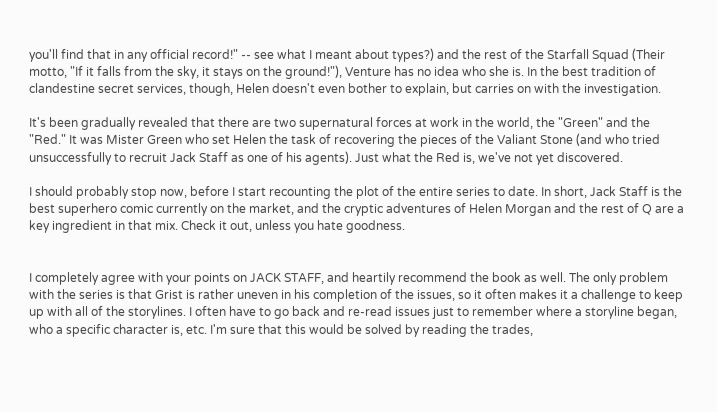you'll find that in any official record!" -- see what I meant about types?) and the rest of the Starfall Squad (Their motto, "If it falls from the sky, it stays on the ground!"), Venture has no idea who she is. In the best tradition of clandestine secret services, though, Helen doesn't even bother to explain, but carries on with the investigation.

It's been gradually revealed that there are two supernatural forces at work in the world, the "Green" and the "Red." It was Mister Green who set Helen the task of recovering the pieces of the Valiant Stone (and who tried unsuccessfully to recruit Jack Staff as one of his agents). Just what the Red is, we've not yet discovered.

I should probably stop now, before I start recounting the plot of the entire series to date. In short, Jack Staff is the best superhero comic currently on the market, and the cryptic adventures of Helen Morgan and the rest of Q are a key ingredient in that mix. Check it out, unless you hate goodness.


I completely agree with your points on JACK STAFF, and heartily recommend the book as well. The only problem with the series is that Grist is rather uneven in his completion of the issues, so it often makes it a challenge to keep up with all of the storylines. I often have to go back and re-read issues just to remember where a storyline began, who a specific character is, etc. I'm sure that this would be solved by reading the trades,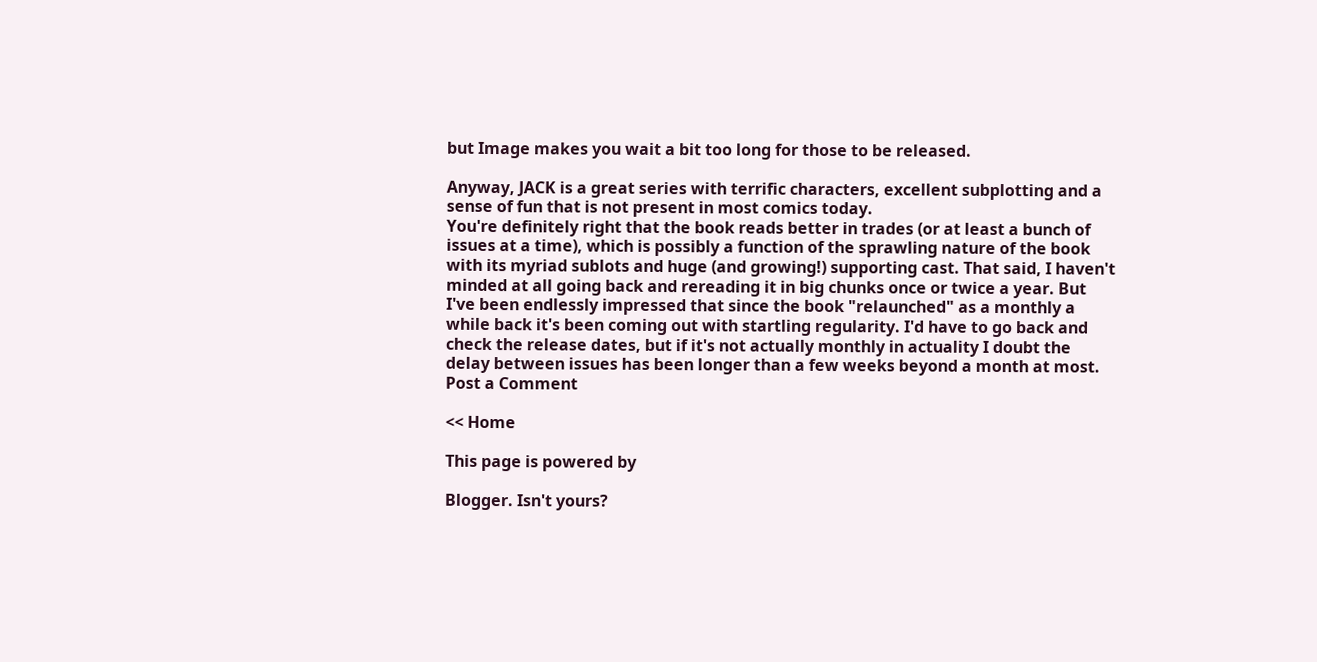but Image makes you wait a bit too long for those to be released.

Anyway, JACK is a great series with terrific characters, excellent subplotting and a sense of fun that is not present in most comics today.
You're definitely right that the book reads better in trades (or at least a bunch of issues at a time), which is possibly a function of the sprawling nature of the book with its myriad sublots and huge (and growing!) supporting cast. That said, I haven't minded at all going back and rereading it in big chunks once or twice a year. But I've been endlessly impressed that since the book "relaunched" as a monthly a while back it's been coming out with startling regularity. I'd have to go back and check the release dates, but if it's not actually monthly in actuality I doubt the delay between issues has been longer than a few weeks beyond a month at most.
Post a Comment

<< Home

This page is powered by

Blogger. Isn't yours?